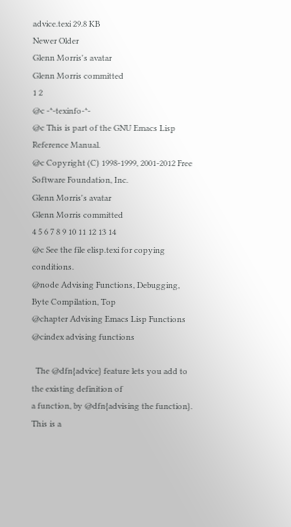advice.texi 29.8 KB
Newer Older
Glenn Morris's avatar
Glenn Morris committed
1 2
@c -*-texinfo-*-
@c This is part of the GNU Emacs Lisp Reference Manual.
@c Copyright (C) 1998-1999, 2001-2012 Free Software Foundation, Inc.
Glenn Morris's avatar
Glenn Morris committed
4 5 6 7 8 9 10 11 12 13 14
@c See the file elisp.texi for copying conditions.
@node Advising Functions, Debugging, Byte Compilation, Top
@chapter Advising Emacs Lisp Functions
@cindex advising functions

  The @dfn{advice} feature lets you add to the existing definition of
a function, by @dfn{advising the function}.  This is a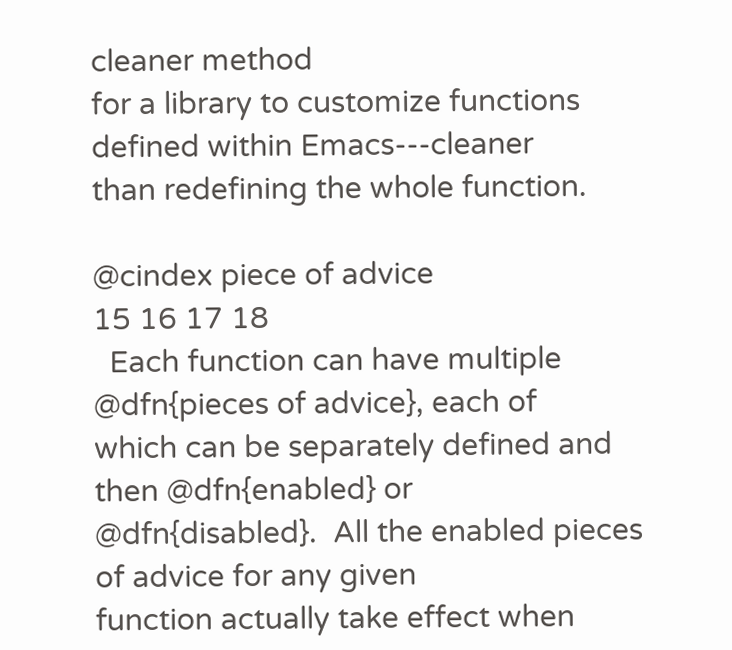cleaner method
for a library to customize functions defined within Emacs---cleaner
than redefining the whole function.

@cindex piece of advice
15 16 17 18
  Each function can have multiple @dfn{pieces of advice}, each of
which can be separately defined and then @dfn{enabled} or
@dfn{disabled}.  All the enabled pieces of advice for any given
function actually take effect when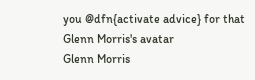you @dfn{activate advice} for that
Glenn Morris's avatar
Glenn Morris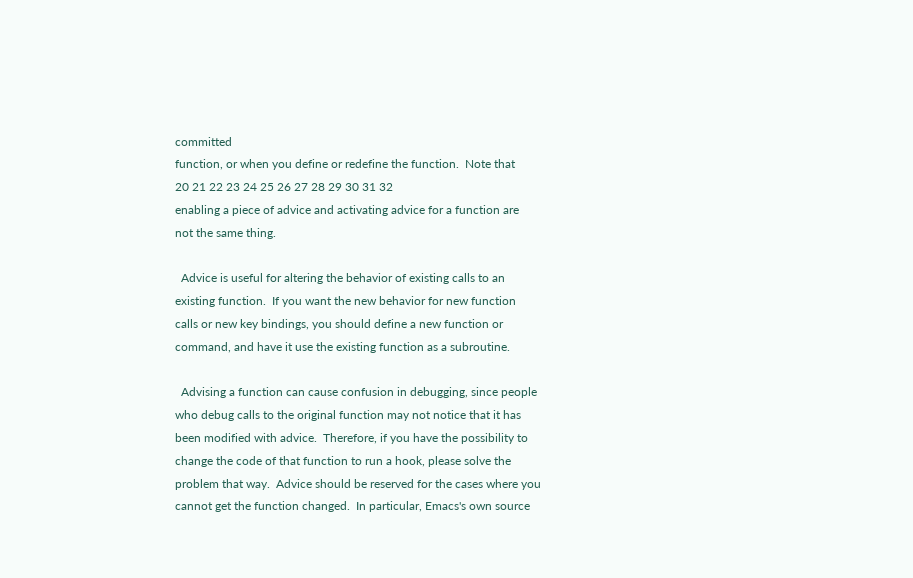committed
function, or when you define or redefine the function.  Note that
20 21 22 23 24 25 26 27 28 29 30 31 32
enabling a piece of advice and activating advice for a function are
not the same thing.

  Advice is useful for altering the behavior of existing calls to an
existing function.  If you want the new behavior for new function
calls or new key bindings, you should define a new function or
command, and have it use the existing function as a subroutine.

  Advising a function can cause confusion in debugging, since people
who debug calls to the original function may not notice that it has
been modified with advice.  Therefore, if you have the possibility to
change the code of that function to run a hook, please solve the
problem that way.  Advice should be reserved for the cases where you
cannot get the function changed.  In particular, Emacs's own source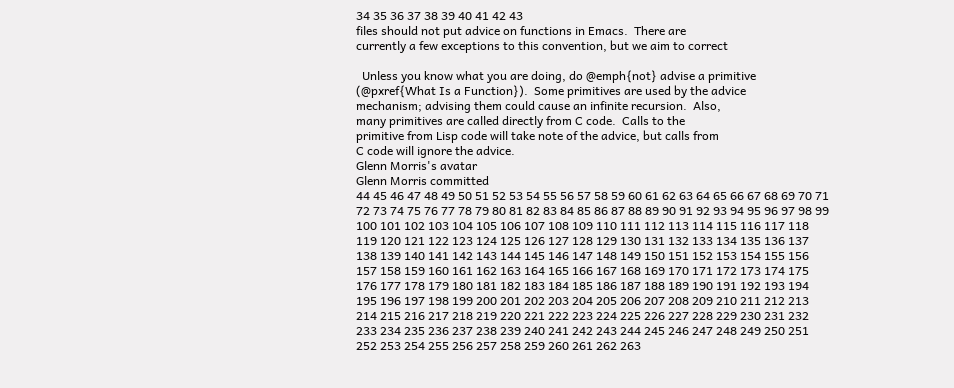34 35 36 37 38 39 40 41 42 43
files should not put advice on functions in Emacs.  There are
currently a few exceptions to this convention, but we aim to correct

  Unless you know what you are doing, do @emph{not} advise a primitive
(@pxref{What Is a Function}).  Some primitives are used by the advice
mechanism; advising them could cause an infinite recursion.  Also,
many primitives are called directly from C code.  Calls to the
primitive from Lisp code will take note of the advice, but calls from
C code will ignore the advice.
Glenn Morris's avatar
Glenn Morris committed
44 45 46 47 48 49 50 51 52 53 54 55 56 57 58 59 60 61 62 63 64 65 66 67 68 69 70 71 72 73 74 75 76 77 78 79 80 81 82 83 84 85 86 87 88 89 90 91 92 93 94 95 96 97 98 99 100 101 102 103 104 105 106 107 108 109 110 111 112 113 114 115 116 117 118 119 120 121 122 123 124 125 126 127 128 129 130 131 132 133 134 135 136 137 138 139 140 141 142 143 144 145 146 147 148 149 150 151 152 153 154 155 156 157 158 159 160 161 162 163 164 165 166 167 168 169 170 171 172 173 174 175 176 177 178 179 180 181 182 183 184 185 186 187 188 189 190 191 192 193 194 195 196 197 198 199 200 201 202 203 204 205 206 207 208 209 210 211 212 213 214 215 216 217 218 219 220 221 222 223 224 225 226 227 228 229 230 231 232 233 234 235 236 237 238 239 240 241 242 243 244 245 246 247 248 249 250 251 252 253 254 255 256 257 258 259 260 261 262 263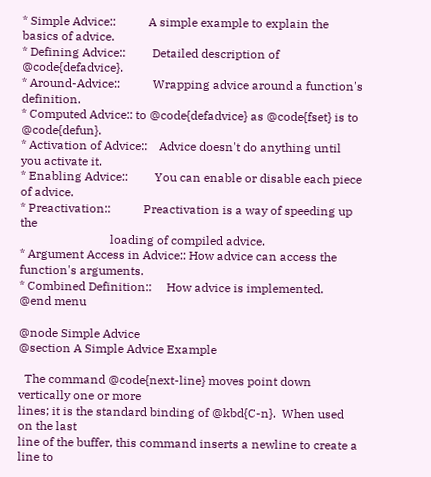* Simple Advice::           A simple example to explain the basics of advice.
* Defining Advice::         Detailed description of @code{defadvice}.
* Around-Advice::           Wrapping advice around a function's definition.
* Computed Advice:: to @code{defadvice} as @code{fset} is to @code{defun}.
* Activation of Advice::    Advice doesn't do anything until you activate it.
* Enabling Advice::         You can enable or disable each piece of advice.
* Preactivation::           Preactivation is a way of speeding up the
                              loading of compiled advice.
* Argument Access in Advice:: How advice can access the function's arguments.
* Combined Definition::     How advice is implemented.
@end menu

@node Simple Advice
@section A Simple Advice Example

  The command @code{next-line} moves point down vertically one or more
lines; it is the standard binding of @kbd{C-n}.  When used on the last
line of the buffer, this command inserts a newline to create a line to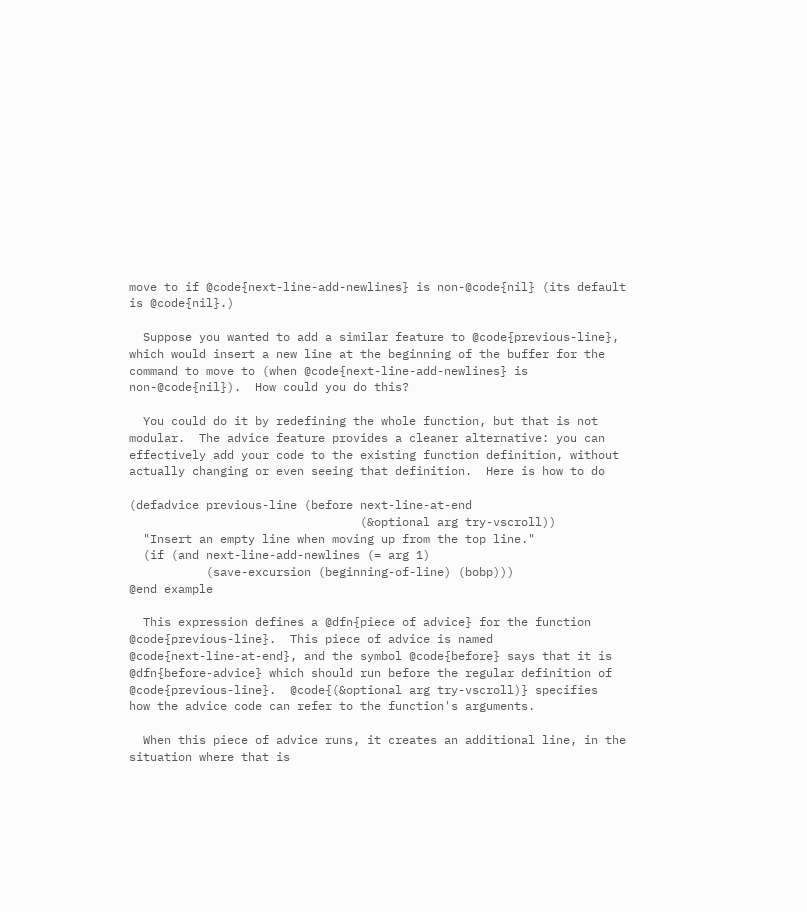move to if @code{next-line-add-newlines} is non-@code{nil} (its default
is @code{nil}.)

  Suppose you wanted to add a similar feature to @code{previous-line},
which would insert a new line at the beginning of the buffer for the
command to move to (when @code{next-line-add-newlines} is
non-@code{nil}).  How could you do this?

  You could do it by redefining the whole function, but that is not
modular.  The advice feature provides a cleaner alternative: you can
effectively add your code to the existing function definition, without
actually changing or even seeing that definition.  Here is how to do

(defadvice previous-line (before next-line-at-end
                                 (&optional arg try-vscroll))
  "Insert an empty line when moving up from the top line."
  (if (and next-line-add-newlines (= arg 1)
           (save-excursion (beginning-of-line) (bobp)))
@end example

  This expression defines a @dfn{piece of advice} for the function
@code{previous-line}.  This piece of advice is named
@code{next-line-at-end}, and the symbol @code{before} says that it is
@dfn{before-advice} which should run before the regular definition of
@code{previous-line}.  @code{(&optional arg try-vscroll)} specifies
how the advice code can refer to the function's arguments.

  When this piece of advice runs, it creates an additional line, in the
situation where that is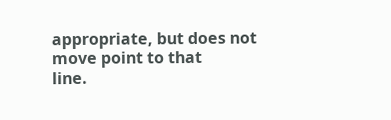appropriate, but does not move point to that
line.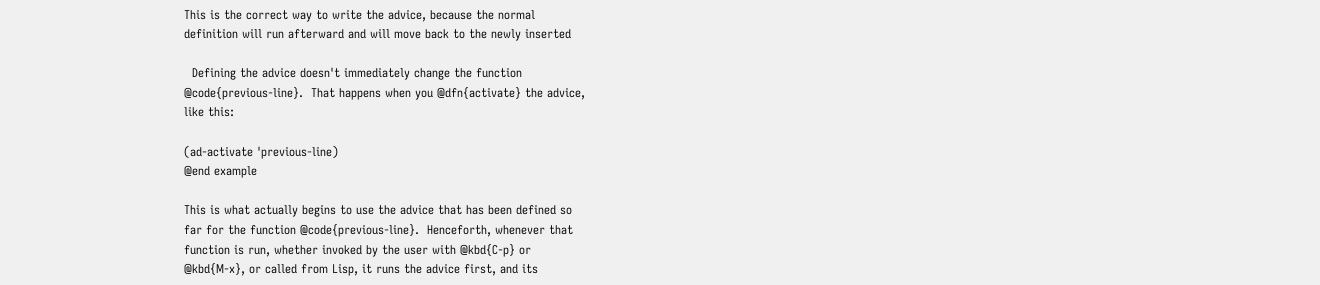This is the correct way to write the advice, because the normal
definition will run afterward and will move back to the newly inserted

  Defining the advice doesn't immediately change the function
@code{previous-line}.  That happens when you @dfn{activate} the advice,
like this:

(ad-activate 'previous-line)
@end example

This is what actually begins to use the advice that has been defined so
far for the function @code{previous-line}.  Henceforth, whenever that
function is run, whether invoked by the user with @kbd{C-p} or
@kbd{M-x}, or called from Lisp, it runs the advice first, and its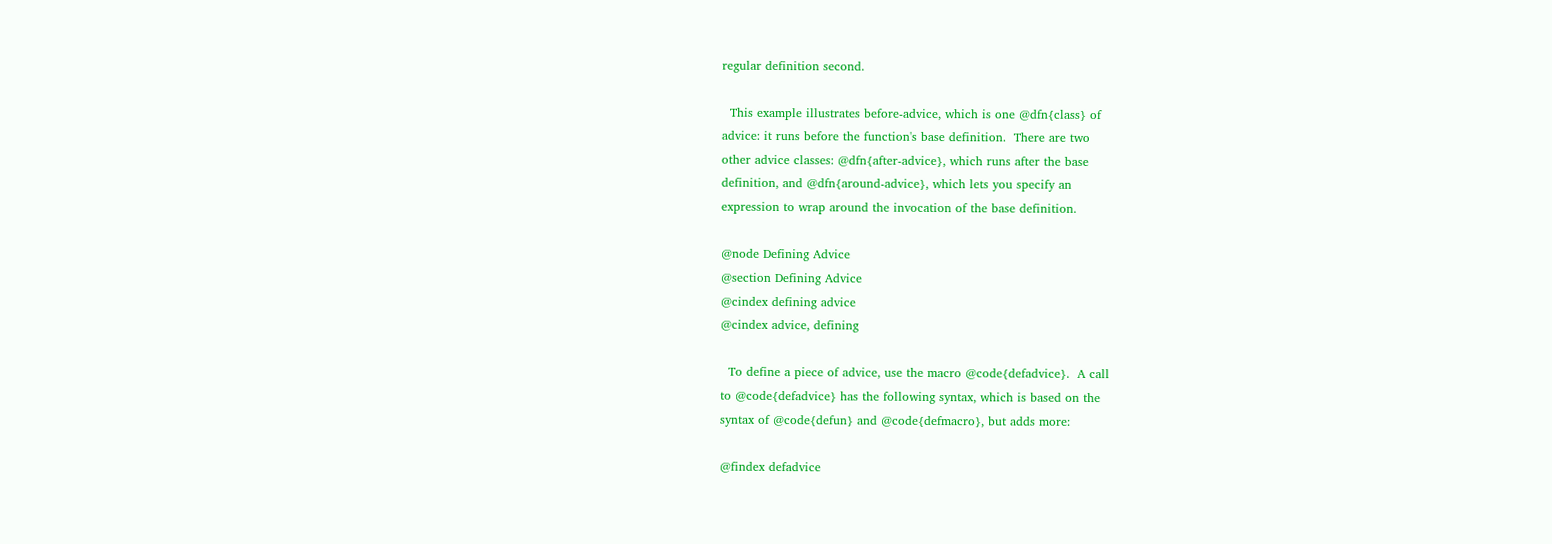regular definition second.

  This example illustrates before-advice, which is one @dfn{class} of
advice: it runs before the function's base definition.  There are two
other advice classes: @dfn{after-advice}, which runs after the base
definition, and @dfn{around-advice}, which lets you specify an
expression to wrap around the invocation of the base definition.

@node Defining Advice
@section Defining Advice
@cindex defining advice
@cindex advice, defining

  To define a piece of advice, use the macro @code{defadvice}.  A call
to @code{defadvice} has the following syntax, which is based on the
syntax of @code{defun} and @code{defmacro}, but adds more:

@findex defadvice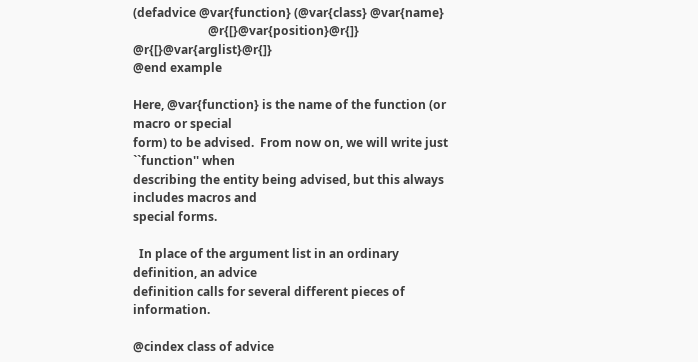(defadvice @var{function} (@var{class} @var{name}
                         @r{[}@var{position}@r{]} @r{[}@var{arglist}@r{]}
@end example

Here, @var{function} is the name of the function (or macro or special
form) to be advised.  From now on, we will write just ``function'' when
describing the entity being advised, but this always includes macros and
special forms.

  In place of the argument list in an ordinary definition, an advice
definition calls for several different pieces of information.

@cindex class of advice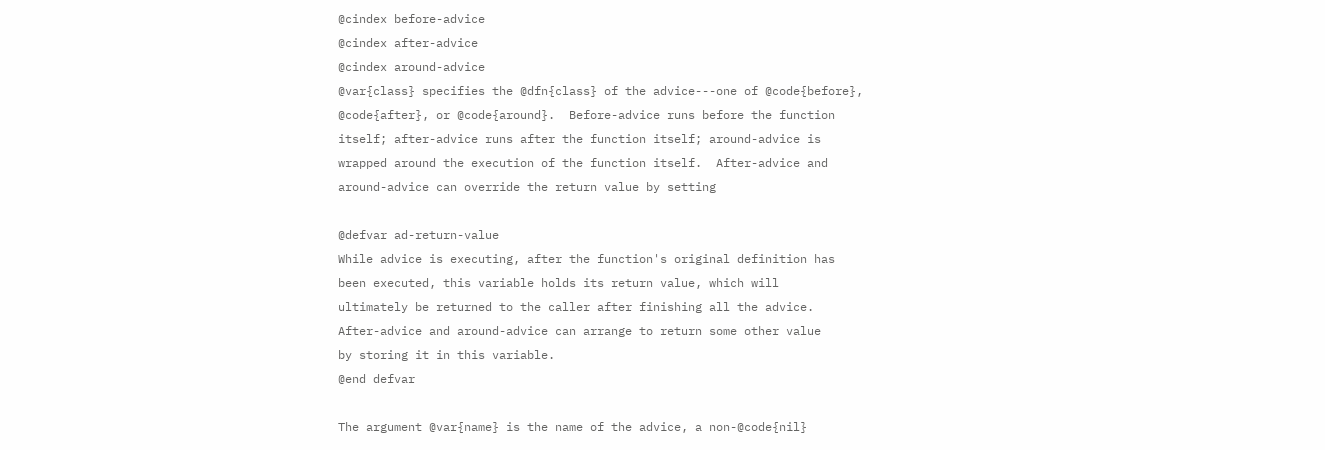@cindex before-advice
@cindex after-advice
@cindex around-advice
@var{class} specifies the @dfn{class} of the advice---one of @code{before},
@code{after}, or @code{around}.  Before-advice runs before the function
itself; after-advice runs after the function itself; around-advice is
wrapped around the execution of the function itself.  After-advice and
around-advice can override the return value by setting

@defvar ad-return-value
While advice is executing, after the function's original definition has
been executed, this variable holds its return value, which will
ultimately be returned to the caller after finishing all the advice.
After-advice and around-advice can arrange to return some other value
by storing it in this variable.
@end defvar

The argument @var{name} is the name of the advice, a non-@code{nil}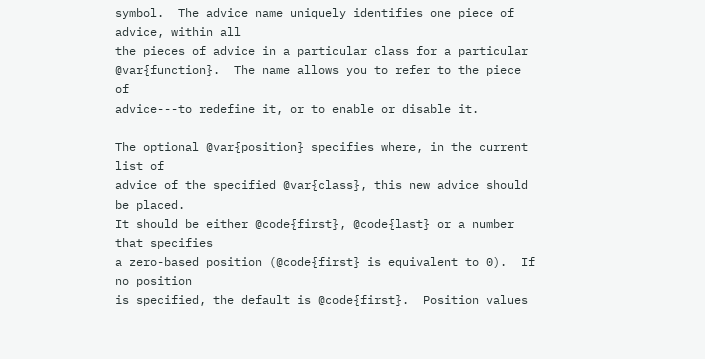symbol.  The advice name uniquely identifies one piece of advice, within all
the pieces of advice in a particular class for a particular
@var{function}.  The name allows you to refer to the piece of
advice---to redefine it, or to enable or disable it.

The optional @var{position} specifies where, in the current list of
advice of the specified @var{class}, this new advice should be placed.
It should be either @code{first}, @code{last} or a number that specifies
a zero-based position (@code{first} is equivalent to 0).  If no position
is specified, the default is @code{first}.  Position values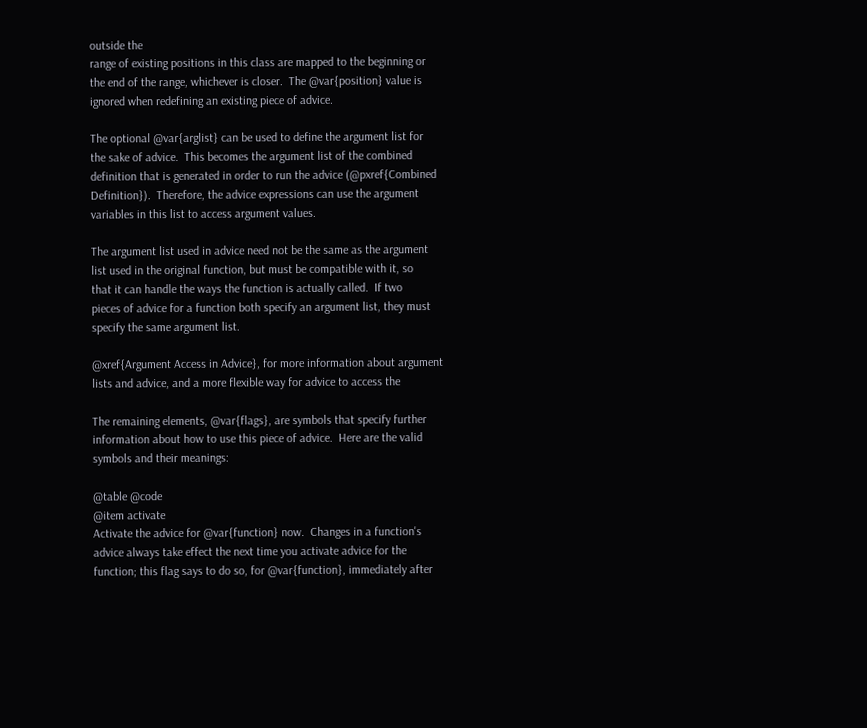outside the
range of existing positions in this class are mapped to the beginning or
the end of the range, whichever is closer.  The @var{position} value is
ignored when redefining an existing piece of advice.

The optional @var{arglist} can be used to define the argument list for
the sake of advice.  This becomes the argument list of the combined
definition that is generated in order to run the advice (@pxref{Combined
Definition}).  Therefore, the advice expressions can use the argument
variables in this list to access argument values.

The argument list used in advice need not be the same as the argument
list used in the original function, but must be compatible with it, so
that it can handle the ways the function is actually called.  If two
pieces of advice for a function both specify an argument list, they must
specify the same argument list.

@xref{Argument Access in Advice}, for more information about argument
lists and advice, and a more flexible way for advice to access the

The remaining elements, @var{flags}, are symbols that specify further
information about how to use this piece of advice.  Here are the valid
symbols and their meanings:

@table @code
@item activate
Activate the advice for @var{function} now.  Changes in a function's
advice always take effect the next time you activate advice for the
function; this flag says to do so, for @var{function}, immediately after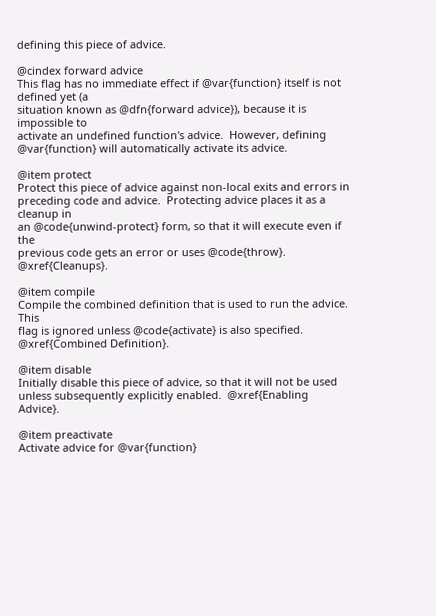defining this piece of advice.

@cindex forward advice
This flag has no immediate effect if @var{function} itself is not defined yet (a
situation known as @dfn{forward advice}), because it is impossible to
activate an undefined function's advice.  However, defining
@var{function} will automatically activate its advice.

@item protect
Protect this piece of advice against non-local exits and errors in
preceding code and advice.  Protecting advice places it as a cleanup in
an @code{unwind-protect} form, so that it will execute even if the
previous code gets an error or uses @code{throw}.  @xref{Cleanups}.

@item compile
Compile the combined definition that is used to run the advice.  This
flag is ignored unless @code{activate} is also specified.
@xref{Combined Definition}.

@item disable
Initially disable this piece of advice, so that it will not be used
unless subsequently explicitly enabled.  @xref{Enabling Advice}.

@item preactivate
Activate advice for @var{function}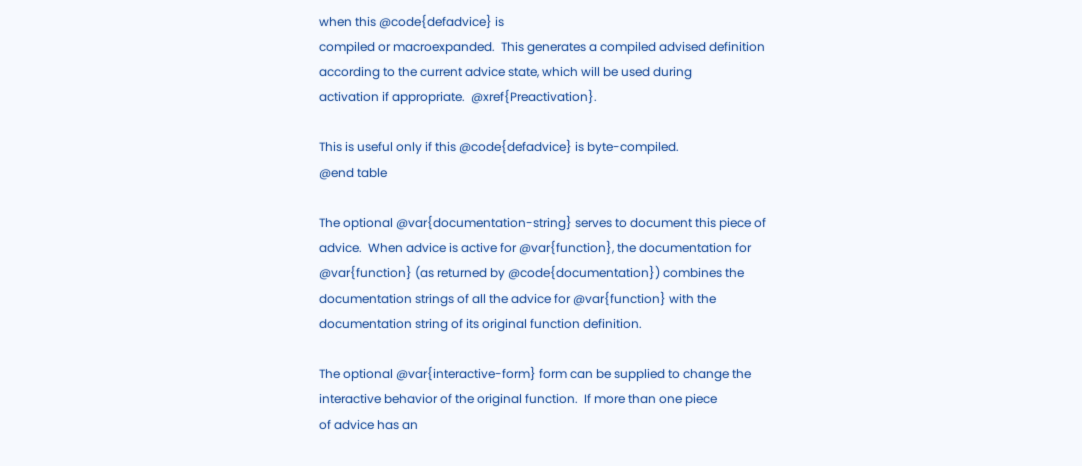when this @code{defadvice} is
compiled or macroexpanded.  This generates a compiled advised definition
according to the current advice state, which will be used during
activation if appropriate.  @xref{Preactivation}.

This is useful only if this @code{defadvice} is byte-compiled.
@end table

The optional @var{documentation-string} serves to document this piece of
advice.  When advice is active for @var{function}, the documentation for
@var{function} (as returned by @code{documentation}) combines the
documentation strings of all the advice for @var{function} with the
documentation string of its original function definition.

The optional @var{interactive-form} form can be supplied to change the
interactive behavior of the original function.  If more than one piece
of advice has an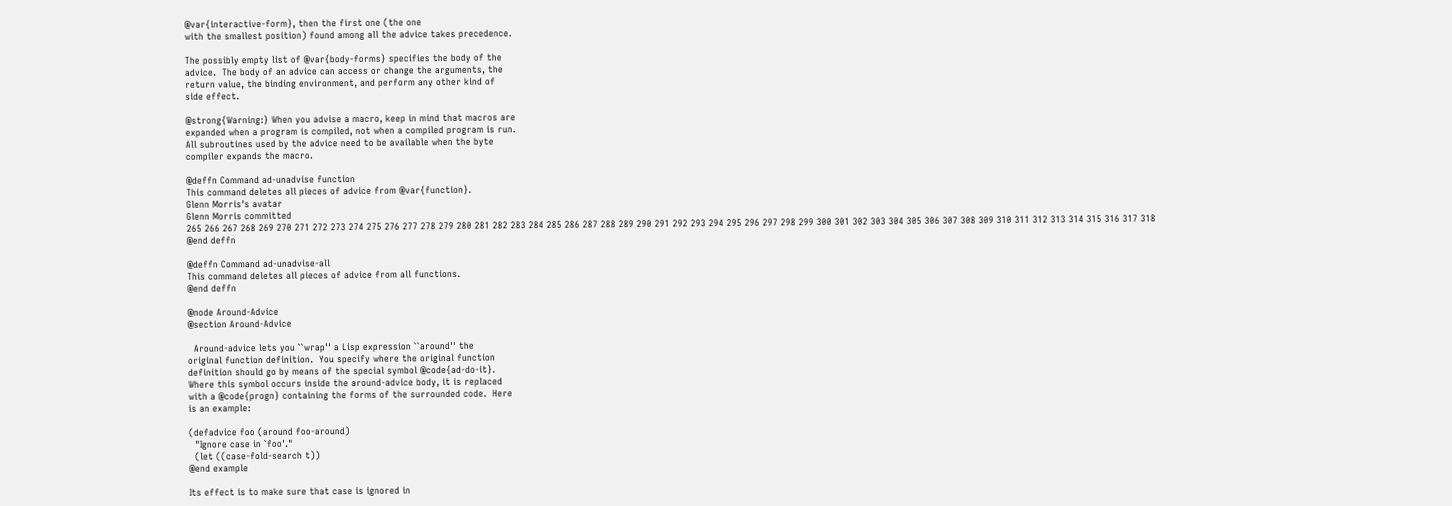@var{interactive-form}, then the first one (the one
with the smallest position) found among all the advice takes precedence.

The possibly empty list of @var{body-forms} specifies the body of the
advice.  The body of an advice can access or change the arguments, the
return value, the binding environment, and perform any other kind of
side effect.

@strong{Warning:} When you advise a macro, keep in mind that macros are
expanded when a program is compiled, not when a compiled program is run.
All subroutines used by the advice need to be available when the byte
compiler expands the macro.

@deffn Command ad-unadvise function
This command deletes all pieces of advice from @var{function}.
Glenn Morris's avatar
Glenn Morris committed
265 266 267 268 269 270 271 272 273 274 275 276 277 278 279 280 281 282 283 284 285 286 287 288 289 290 291 292 293 294 295 296 297 298 299 300 301 302 303 304 305 306 307 308 309 310 311 312 313 314 315 316 317 318
@end deffn

@deffn Command ad-unadvise-all
This command deletes all pieces of advice from all functions.
@end deffn

@node Around-Advice
@section Around-Advice

  Around-advice lets you ``wrap'' a Lisp expression ``around'' the
original function definition.  You specify where the original function
definition should go by means of the special symbol @code{ad-do-it}.
Where this symbol occurs inside the around-advice body, it is replaced
with a @code{progn} containing the forms of the surrounded code.  Here
is an example:

(defadvice foo (around foo-around)
  "Ignore case in `foo'."
  (let ((case-fold-search t))
@end example

Its effect is to make sure that case is ignored in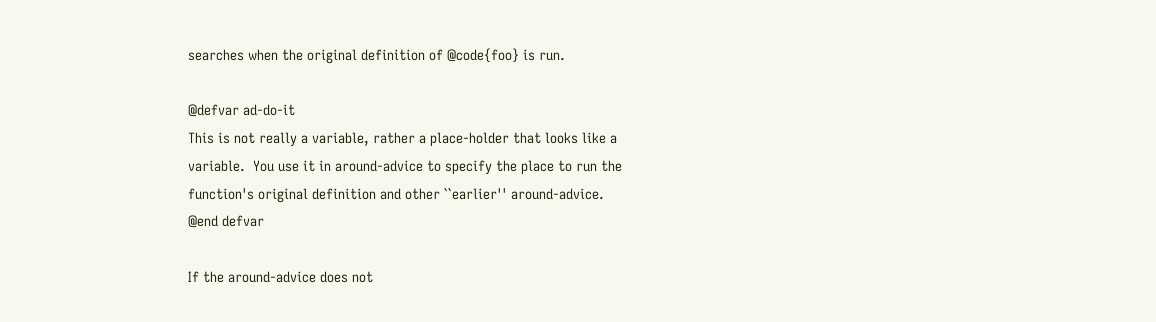searches when the original definition of @code{foo} is run.

@defvar ad-do-it
This is not really a variable, rather a place-holder that looks like a
variable.  You use it in around-advice to specify the place to run the
function's original definition and other ``earlier'' around-advice.
@end defvar

If the around-advice does not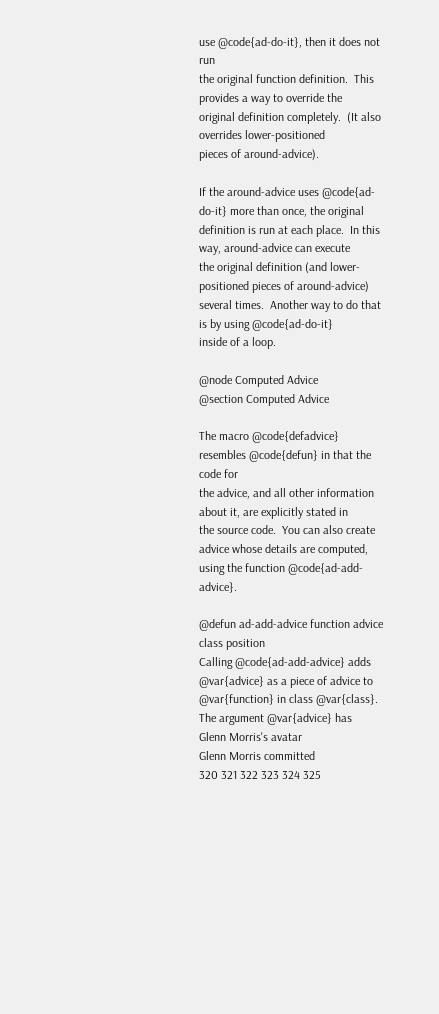use @code{ad-do-it}, then it does not run
the original function definition.  This provides a way to override the
original definition completely.  (It also overrides lower-positioned
pieces of around-advice).

If the around-advice uses @code{ad-do-it} more than once, the original
definition is run at each place.  In this way, around-advice can execute
the original definition (and lower-positioned pieces of around-advice)
several times.  Another way to do that is by using @code{ad-do-it}
inside of a loop.

@node Computed Advice
@section Computed Advice

The macro @code{defadvice} resembles @code{defun} in that the code for
the advice, and all other information about it, are explicitly stated in
the source code.  You can also create advice whose details are computed,
using the function @code{ad-add-advice}.

@defun ad-add-advice function advice class position
Calling @code{ad-add-advice} adds @var{advice} as a piece of advice to
@var{function} in class @var{class}.  The argument @var{advice} has
Glenn Morris's avatar
Glenn Morris committed
320 321 322 323 324 325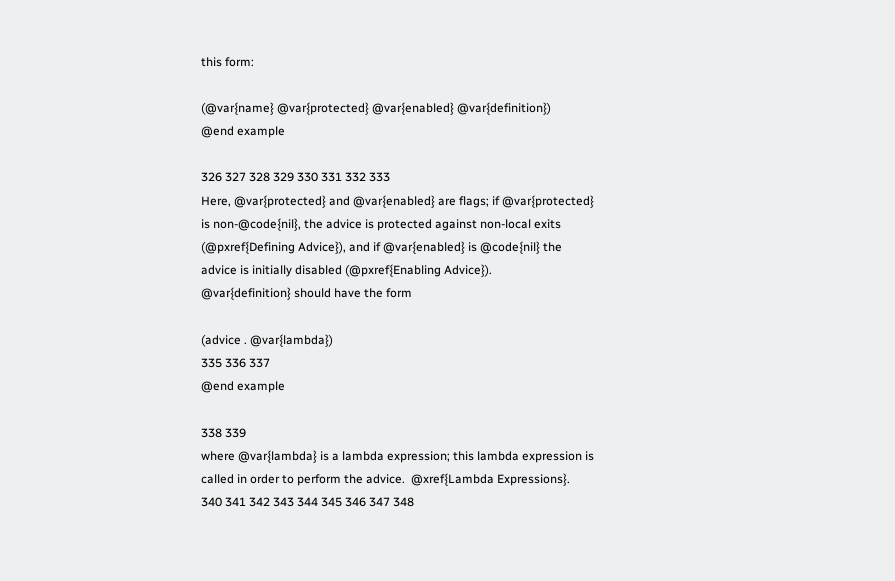this form:

(@var{name} @var{protected} @var{enabled} @var{definition})
@end example

326 327 328 329 330 331 332 333
Here, @var{protected} and @var{enabled} are flags; if @var{protected}
is non-@code{nil}, the advice is protected against non-local exits
(@pxref{Defining Advice}), and if @var{enabled} is @code{nil} the
advice is initially disabled (@pxref{Enabling Advice}).
@var{definition} should have the form

(advice . @var{lambda})
335 336 337
@end example

338 339
where @var{lambda} is a lambda expression; this lambda expression is
called in order to perform the advice.  @xref{Lambda Expressions}.
340 341 342 343 344 345 346 347 348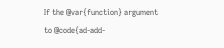If the @var{function} argument to @code{ad-add-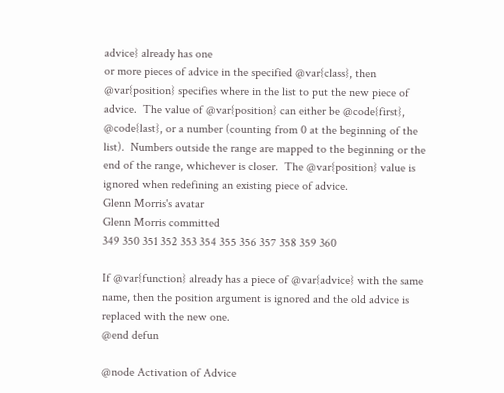advice} already has one
or more pieces of advice in the specified @var{class}, then
@var{position} specifies where in the list to put the new piece of
advice.  The value of @var{position} can either be @code{first},
@code{last}, or a number (counting from 0 at the beginning of the
list).  Numbers outside the range are mapped to the beginning or the
end of the range, whichever is closer.  The @var{position} value is
ignored when redefining an existing piece of advice.
Glenn Morris's avatar
Glenn Morris committed
349 350 351 352 353 354 355 356 357 358 359 360

If @var{function} already has a piece of @var{advice} with the same
name, then the position argument is ignored and the old advice is
replaced with the new one.
@end defun

@node Activation of Advice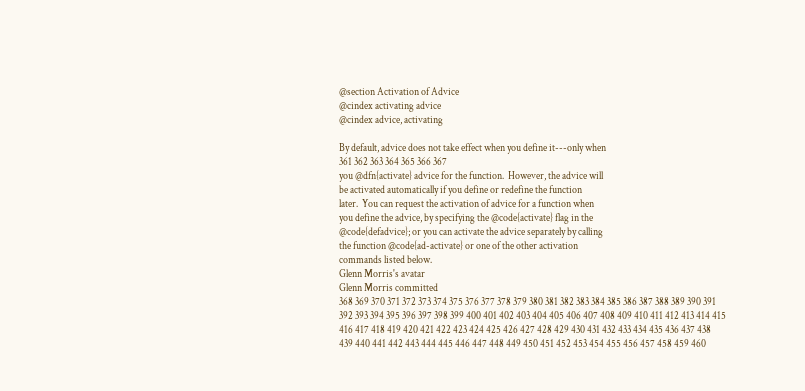@section Activation of Advice
@cindex activating advice
@cindex advice, activating

By default, advice does not take effect when you define it---only when
361 362 363 364 365 366 367
you @dfn{activate} advice for the function.  However, the advice will
be activated automatically if you define or redefine the function
later.  You can request the activation of advice for a function when
you define the advice, by specifying the @code{activate} flag in the
@code{defadvice}; or you can activate the advice separately by calling
the function @code{ad-activate} or one of the other activation
commands listed below.
Glenn Morris's avatar
Glenn Morris committed
368 369 370 371 372 373 374 375 376 377 378 379 380 381 382 383 384 385 386 387 388 389 390 391 392 393 394 395 396 397 398 399 400 401 402 403 404 405 406 407 408 409 410 411 412 413 414 415 416 417 418 419 420 421 422 423 424 425 426 427 428 429 430 431 432 433 434 435 436 437 438 439 440 441 442 443 444 445 446 447 448 449 450 451 452 453 454 455 456 457 458 459 460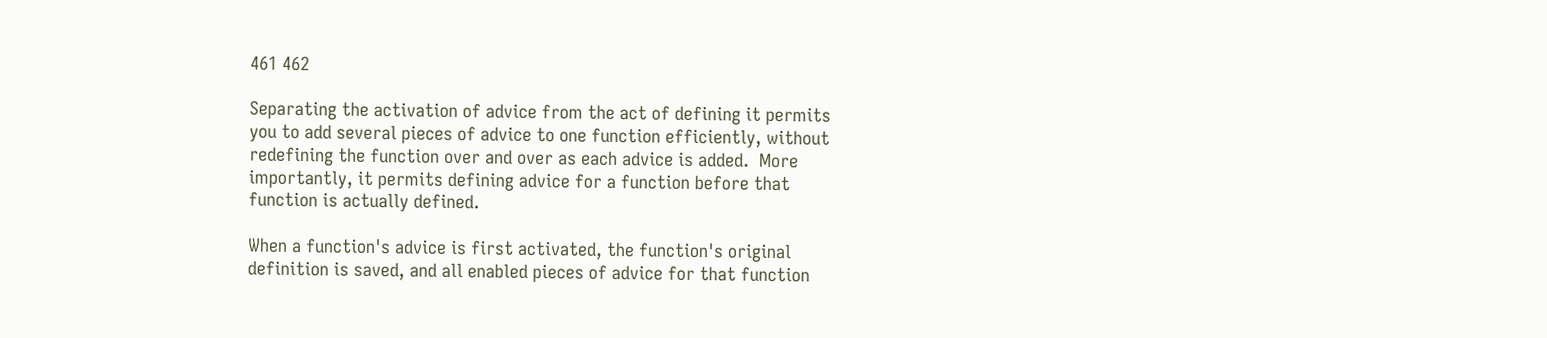461 462

Separating the activation of advice from the act of defining it permits
you to add several pieces of advice to one function efficiently, without
redefining the function over and over as each advice is added.  More
importantly, it permits defining advice for a function before that
function is actually defined.

When a function's advice is first activated, the function's original
definition is saved, and all enabled pieces of advice for that function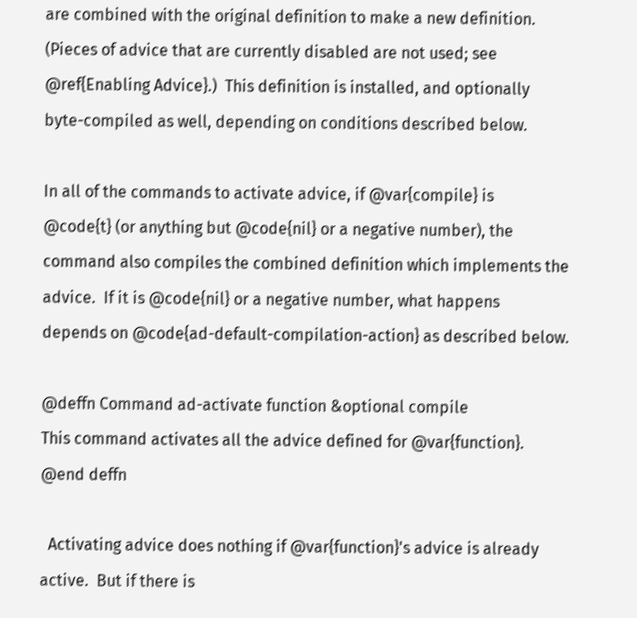are combined with the original definition to make a new definition.
(Pieces of advice that are currently disabled are not used; see
@ref{Enabling Advice}.)  This definition is installed, and optionally
byte-compiled as well, depending on conditions described below.

In all of the commands to activate advice, if @var{compile} is
@code{t} (or anything but @code{nil} or a negative number), the
command also compiles the combined definition which implements the
advice.  If it is @code{nil} or a negative number, what happens
depends on @code{ad-default-compilation-action} as described below.

@deffn Command ad-activate function &optional compile
This command activates all the advice defined for @var{function}.
@end deffn

  Activating advice does nothing if @var{function}'s advice is already
active.  But if there is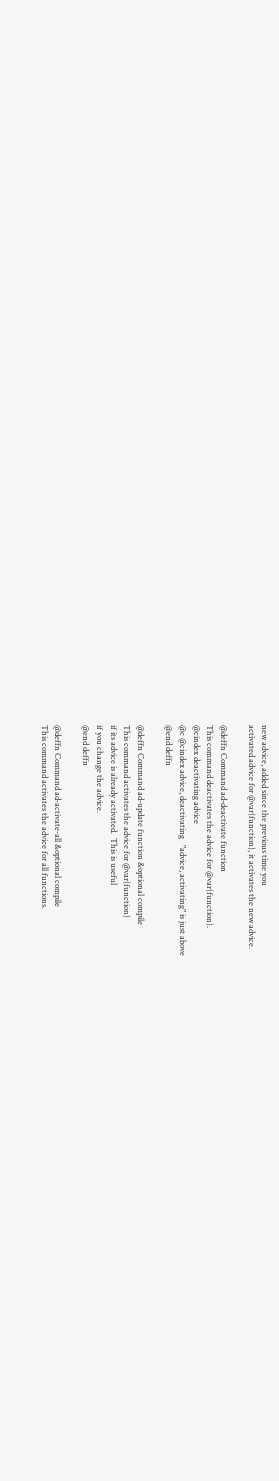new advice, added since the previous time you
activated advice for @var{function}, it activates the new advice.

@deffn Command ad-deactivate function
This command deactivates the advice for @var{function}.
@cindex deactivating advice
@c @cindex advice, deactivating   "advice, activating" is just above
@end deffn

@deffn Command ad-update function &optional compile
This command activates the advice for @var{function}
if its advice is already activated.  This is useful
if you change the advice.
@end deffn

@deffn Command ad-activate-all &optional compile
This command activates the advice for all functions.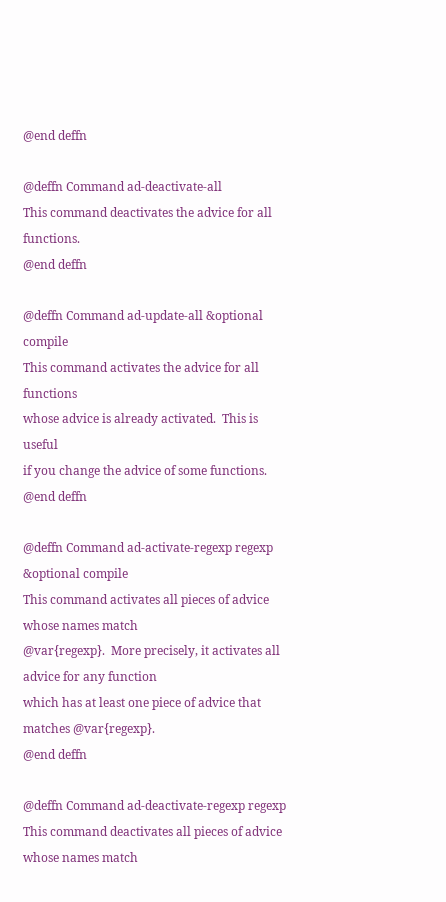@end deffn

@deffn Command ad-deactivate-all
This command deactivates the advice for all functions.
@end deffn

@deffn Command ad-update-all &optional compile
This command activates the advice for all functions
whose advice is already activated.  This is useful
if you change the advice of some functions.
@end deffn

@deffn Command ad-activate-regexp regexp &optional compile
This command activates all pieces of advice whose names match
@var{regexp}.  More precisely, it activates all advice for any function
which has at least one piece of advice that matches @var{regexp}.
@end deffn

@deffn Command ad-deactivate-regexp regexp
This command deactivates all pieces of advice whose names match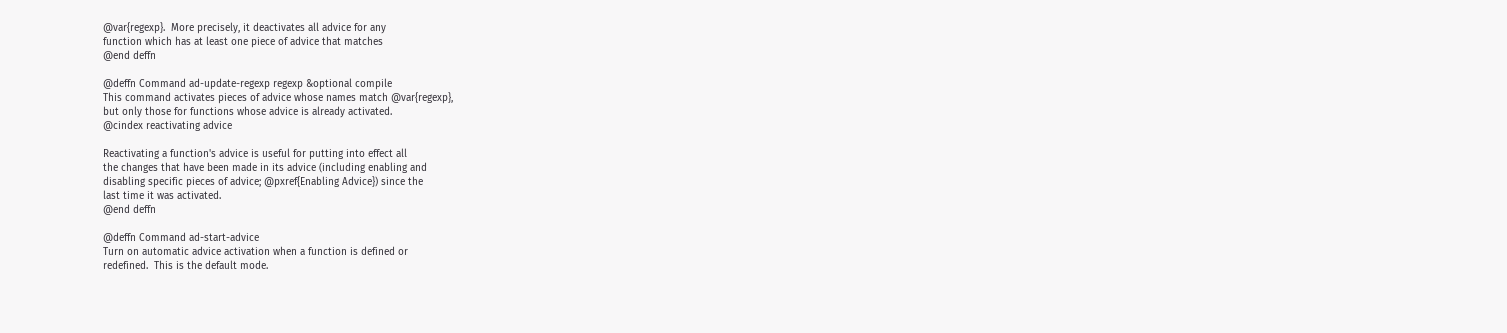@var{regexp}.  More precisely, it deactivates all advice for any
function which has at least one piece of advice that matches
@end deffn

@deffn Command ad-update-regexp regexp &optional compile
This command activates pieces of advice whose names match @var{regexp},
but only those for functions whose advice is already activated.
@cindex reactivating advice

Reactivating a function's advice is useful for putting into effect all
the changes that have been made in its advice (including enabling and
disabling specific pieces of advice; @pxref{Enabling Advice}) since the
last time it was activated.
@end deffn

@deffn Command ad-start-advice
Turn on automatic advice activation when a function is defined or
redefined.  This is the default mode.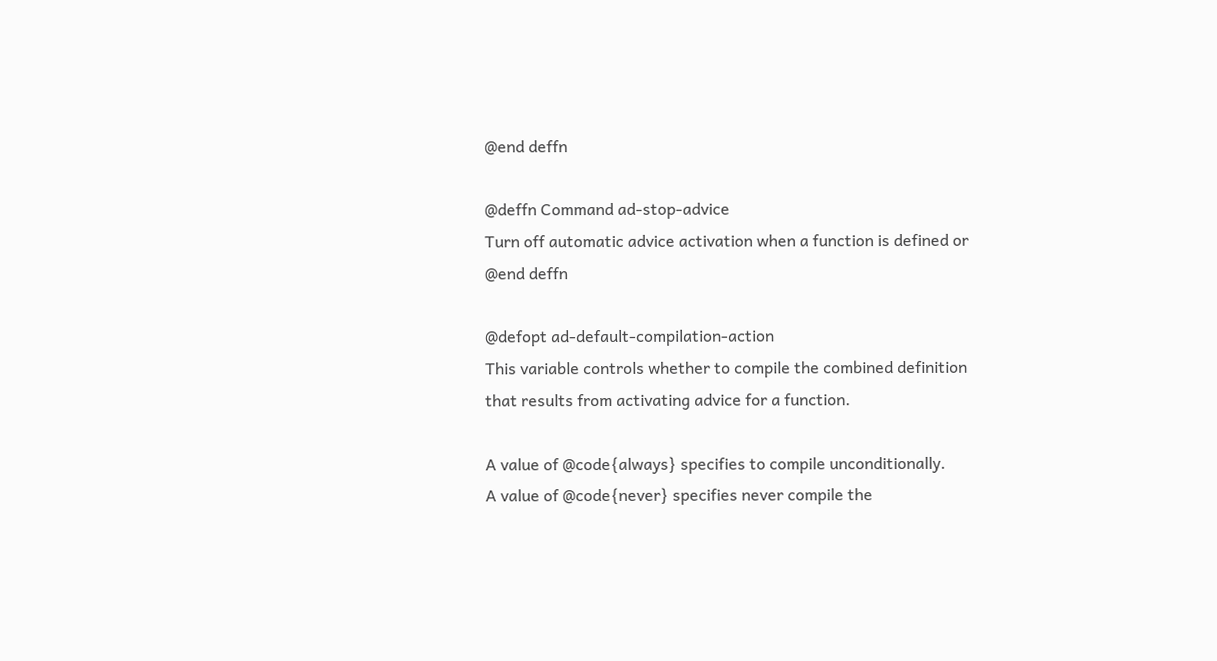@end deffn

@deffn Command ad-stop-advice
Turn off automatic advice activation when a function is defined or
@end deffn

@defopt ad-default-compilation-action
This variable controls whether to compile the combined definition
that results from activating advice for a function.

A value of @code{always} specifies to compile unconditionally.
A value of @code{never} specifies never compile the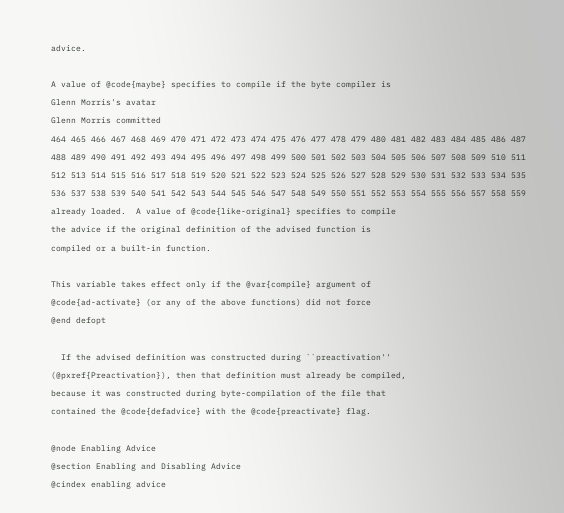advice.

A value of @code{maybe} specifies to compile if the byte compiler is
Glenn Morris's avatar
Glenn Morris committed
464 465 466 467 468 469 470 471 472 473 474 475 476 477 478 479 480 481 482 483 484 485 486 487 488 489 490 491 492 493 494 495 496 497 498 499 500 501 502 503 504 505 506 507 508 509 510 511 512 513 514 515 516 517 518 519 520 521 522 523 524 525 526 527 528 529 530 531 532 533 534 535 536 537 538 539 540 541 542 543 544 545 546 547 548 549 550 551 552 553 554 555 556 557 558 559
already loaded.  A value of @code{like-original} specifies to compile
the advice if the original definition of the advised function is
compiled or a built-in function.

This variable takes effect only if the @var{compile} argument of
@code{ad-activate} (or any of the above functions) did not force
@end defopt

  If the advised definition was constructed during ``preactivation''
(@pxref{Preactivation}), then that definition must already be compiled,
because it was constructed during byte-compilation of the file that
contained the @code{defadvice} with the @code{preactivate} flag.

@node Enabling Advice
@section Enabling and Disabling Advice
@cindex enabling advice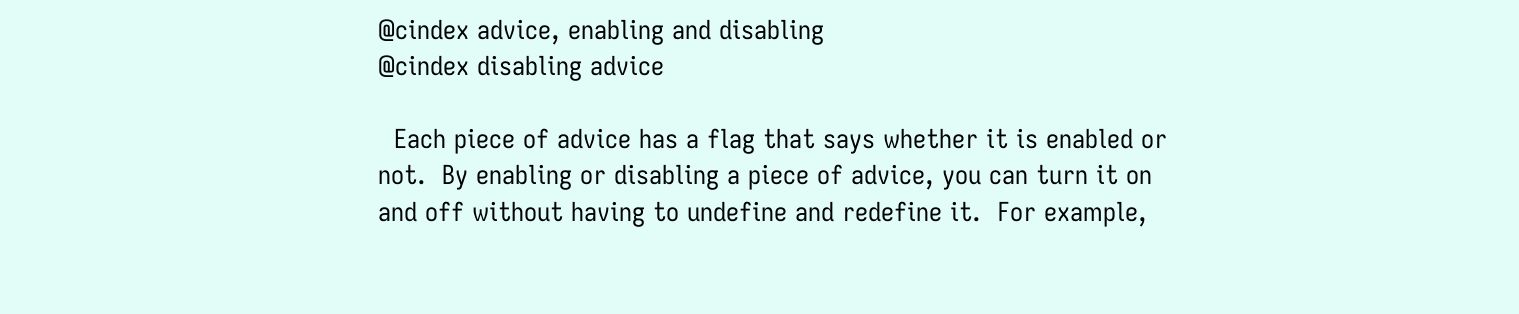@cindex advice, enabling and disabling
@cindex disabling advice

  Each piece of advice has a flag that says whether it is enabled or
not.  By enabling or disabling a piece of advice, you can turn it on
and off without having to undefine and redefine it.  For example,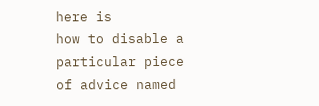here is
how to disable a particular piece of advice named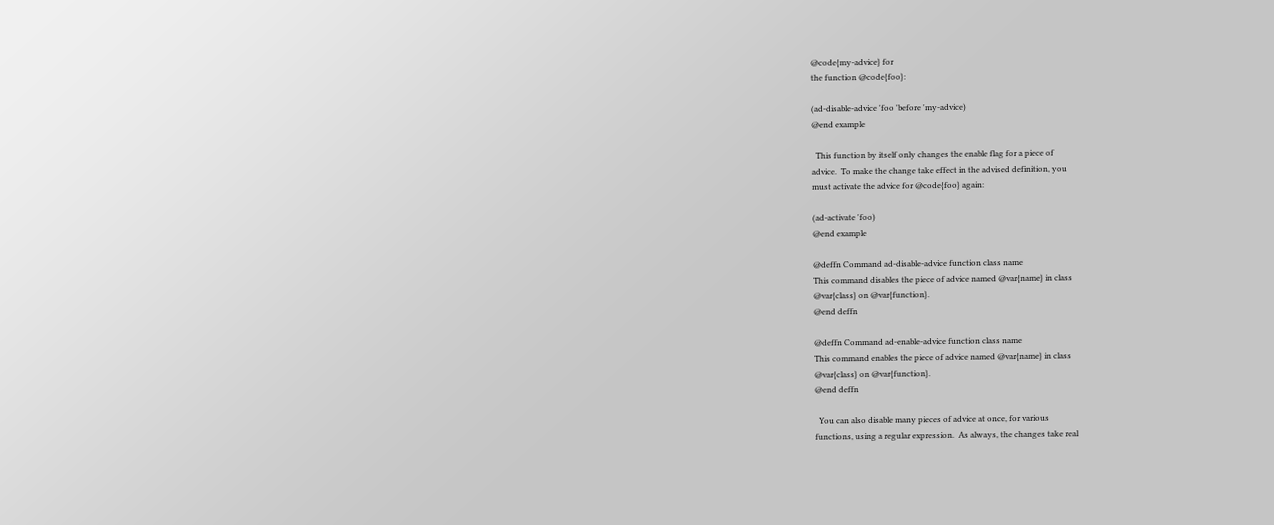@code{my-advice} for
the function @code{foo}:

(ad-disable-advice 'foo 'before 'my-advice)
@end example

  This function by itself only changes the enable flag for a piece of
advice.  To make the change take effect in the advised definition, you
must activate the advice for @code{foo} again:

(ad-activate 'foo)
@end example

@deffn Command ad-disable-advice function class name
This command disables the piece of advice named @var{name} in class
@var{class} on @var{function}.
@end deffn

@deffn Command ad-enable-advice function class name
This command enables the piece of advice named @var{name} in class
@var{class} on @var{function}.
@end deffn

  You can also disable many pieces of advice at once, for various
functions, using a regular expression.  As always, the changes take real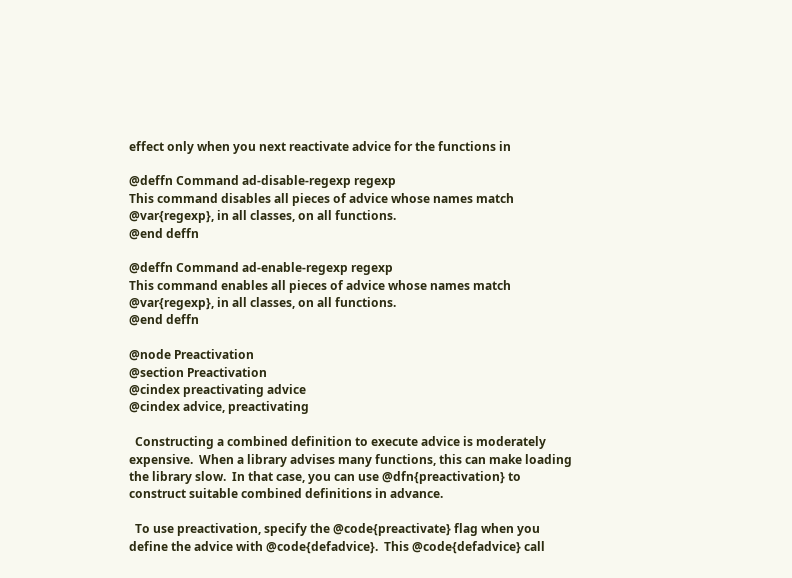effect only when you next reactivate advice for the functions in

@deffn Command ad-disable-regexp regexp
This command disables all pieces of advice whose names match
@var{regexp}, in all classes, on all functions.
@end deffn

@deffn Command ad-enable-regexp regexp
This command enables all pieces of advice whose names match
@var{regexp}, in all classes, on all functions.
@end deffn

@node Preactivation
@section Preactivation
@cindex preactivating advice
@cindex advice, preactivating

  Constructing a combined definition to execute advice is moderately
expensive.  When a library advises many functions, this can make loading
the library slow.  In that case, you can use @dfn{preactivation} to
construct suitable combined definitions in advance.

  To use preactivation, specify the @code{preactivate} flag when you
define the advice with @code{defadvice}.  This @code{defadvice} call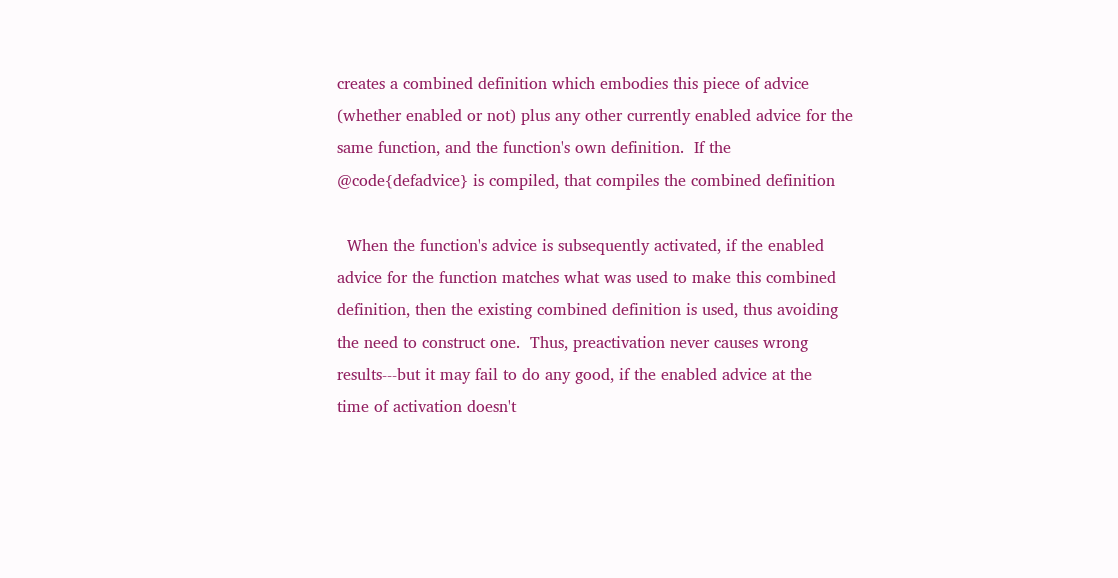creates a combined definition which embodies this piece of advice
(whether enabled or not) plus any other currently enabled advice for the
same function, and the function's own definition.  If the
@code{defadvice} is compiled, that compiles the combined definition

  When the function's advice is subsequently activated, if the enabled
advice for the function matches what was used to make this combined
definition, then the existing combined definition is used, thus avoiding
the need to construct one.  Thus, preactivation never causes wrong
results---but it may fail to do any good, if the enabled advice at the
time of activation doesn't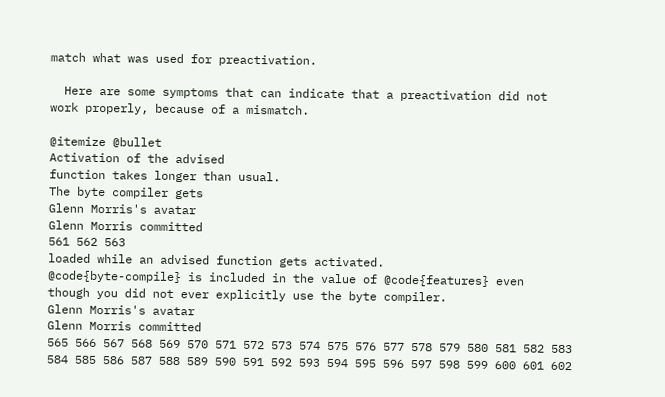match what was used for preactivation.

  Here are some symptoms that can indicate that a preactivation did not
work properly, because of a mismatch.

@itemize @bullet
Activation of the advised
function takes longer than usual.
The byte compiler gets
Glenn Morris's avatar
Glenn Morris committed
561 562 563
loaded while an advised function gets activated.
@code{byte-compile} is included in the value of @code{features} even
though you did not ever explicitly use the byte compiler.
Glenn Morris's avatar
Glenn Morris committed
565 566 567 568 569 570 571 572 573 574 575 576 577 578 579 580 581 582 583 584 585 586 587 588 589 590 591 592 593 594 595 596 597 598 599 600 601 602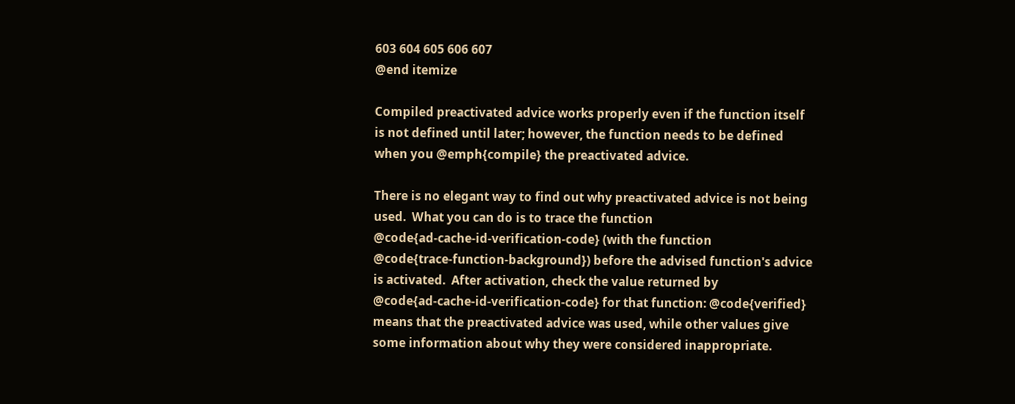603 604 605 606 607
@end itemize

Compiled preactivated advice works properly even if the function itself
is not defined until later; however, the function needs to be defined
when you @emph{compile} the preactivated advice.

There is no elegant way to find out why preactivated advice is not being
used.  What you can do is to trace the function
@code{ad-cache-id-verification-code} (with the function
@code{trace-function-background}) before the advised function's advice
is activated.  After activation, check the value returned by
@code{ad-cache-id-verification-code} for that function: @code{verified}
means that the preactivated advice was used, while other values give
some information about why they were considered inappropriate.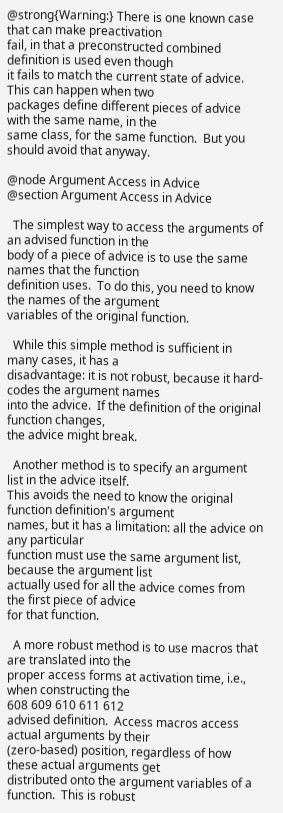@strong{Warning:} There is one known case that can make preactivation
fail, in that a preconstructed combined definition is used even though
it fails to match the current state of advice.  This can happen when two
packages define different pieces of advice with the same name, in the
same class, for the same function.  But you should avoid that anyway.

@node Argument Access in Advice
@section Argument Access in Advice

  The simplest way to access the arguments of an advised function in the
body of a piece of advice is to use the same names that the function
definition uses.  To do this, you need to know the names of the argument
variables of the original function.

  While this simple method is sufficient in many cases, it has a
disadvantage: it is not robust, because it hard-codes the argument names
into the advice.  If the definition of the original function changes,
the advice might break.

  Another method is to specify an argument list in the advice itself.
This avoids the need to know the original function definition's argument
names, but it has a limitation: all the advice on any particular
function must use the same argument list, because the argument list
actually used for all the advice comes from the first piece of advice
for that function.

  A more robust method is to use macros that are translated into the
proper access forms at activation time, i.e., when constructing the
608 609 610 611 612
advised definition.  Access macros access actual arguments by their
(zero-based) position, regardless of how these actual arguments get
distributed onto the argument variables of a function.  This is robust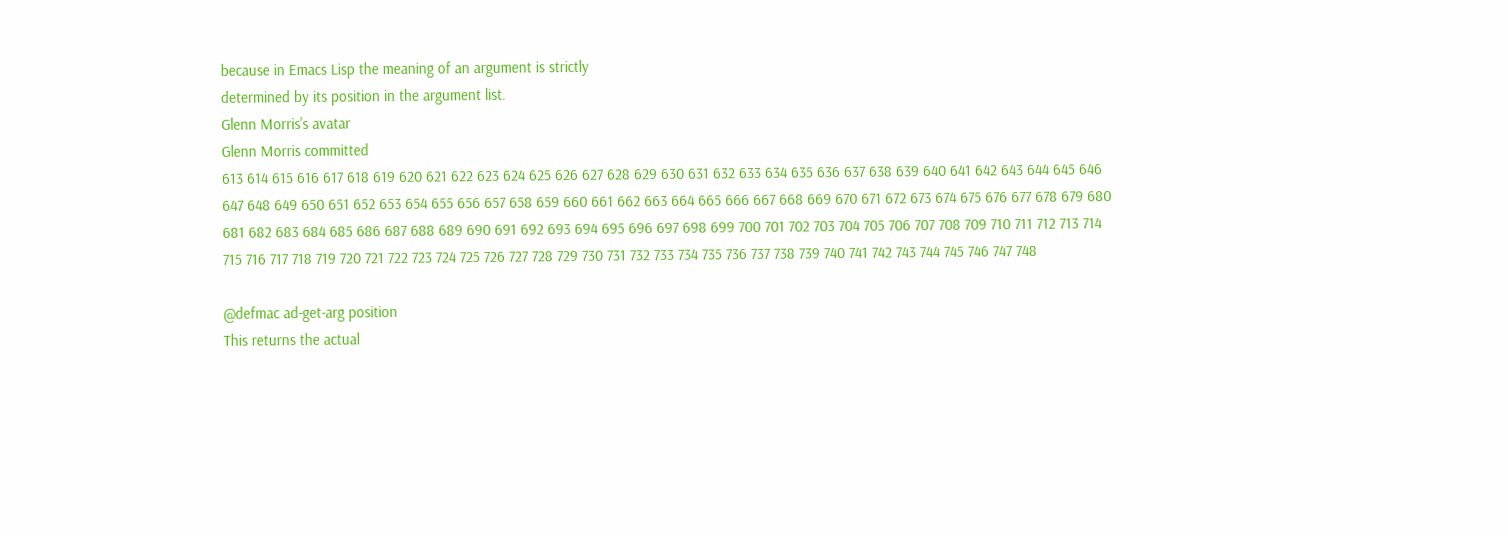because in Emacs Lisp the meaning of an argument is strictly
determined by its position in the argument list.
Glenn Morris's avatar
Glenn Morris committed
613 614 615 616 617 618 619 620 621 622 623 624 625 626 627 628 629 630 631 632 633 634 635 636 637 638 639 640 641 642 643 644 645 646 647 648 649 650 651 652 653 654 655 656 657 658 659 660 661 662 663 664 665 666 667 668 669 670 671 672 673 674 675 676 677 678 679 680 681 682 683 684 685 686 687 688 689 690 691 692 693 694 695 696 697 698 699 700 701 702 703 704 705 706 707 708 709 710 711 712 713 714 715 716 717 718 719 720 721 722 723 724 725 726 727 728 729 730 731 732 733 734 735 736 737 738 739 740 741 742 743 744 745 746 747 748

@defmac ad-get-arg position
This returns the actual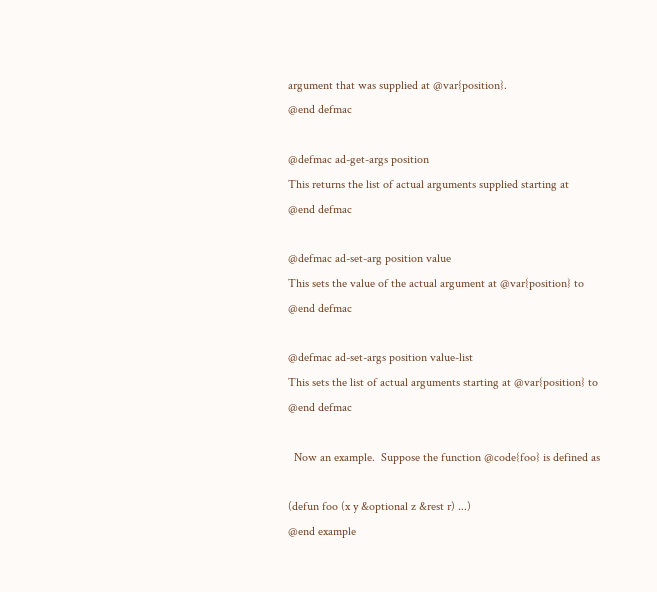argument that was supplied at @var{position}.
@end defmac

@defmac ad-get-args position
This returns the list of actual arguments supplied starting at
@end defmac

@defmac ad-set-arg position value
This sets the value of the actual argument at @var{position} to
@end defmac

@defmac ad-set-args position value-list
This sets the list of actual arguments starting at @var{position} to
@end defmac

  Now an example.  Suppose the function @code{foo} is defined as

(defun foo (x y &optional z &rest r) ...)
@end example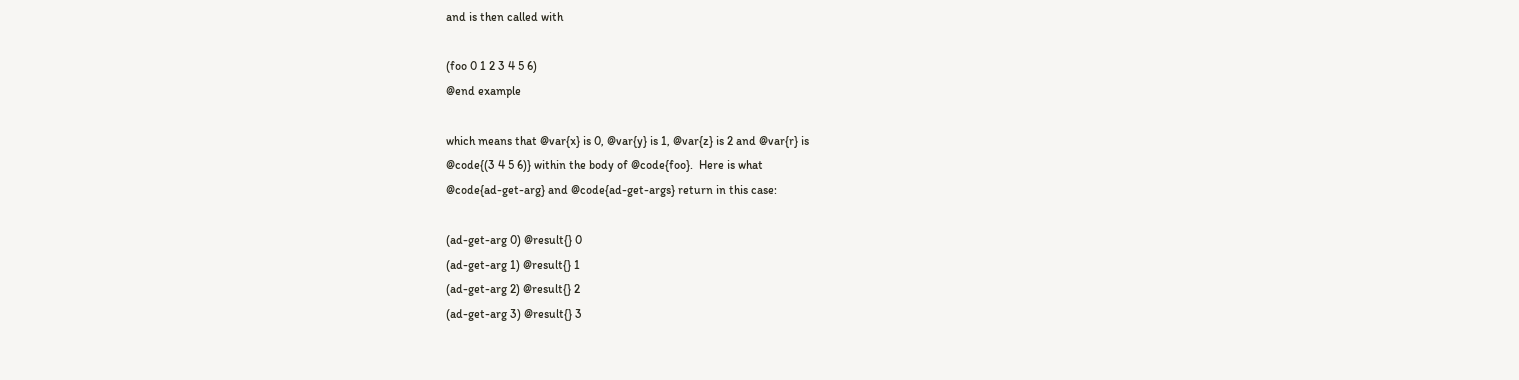and is then called with

(foo 0 1 2 3 4 5 6)
@end example

which means that @var{x} is 0, @var{y} is 1, @var{z} is 2 and @var{r} is
@code{(3 4 5 6)} within the body of @code{foo}.  Here is what
@code{ad-get-arg} and @code{ad-get-args} return in this case:

(ad-get-arg 0) @result{} 0
(ad-get-arg 1) @result{} 1
(ad-get-arg 2) @result{} 2
(ad-get-arg 3) @result{} 3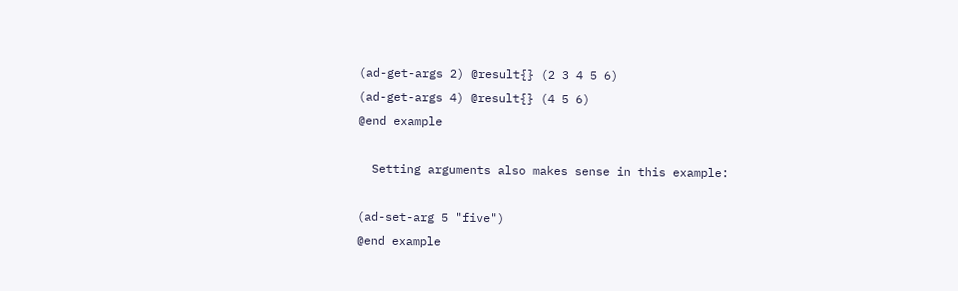(ad-get-args 2) @result{} (2 3 4 5 6)
(ad-get-args 4) @result{} (4 5 6)
@end example

  Setting arguments also makes sense in this example:

(ad-set-arg 5 "five")
@end example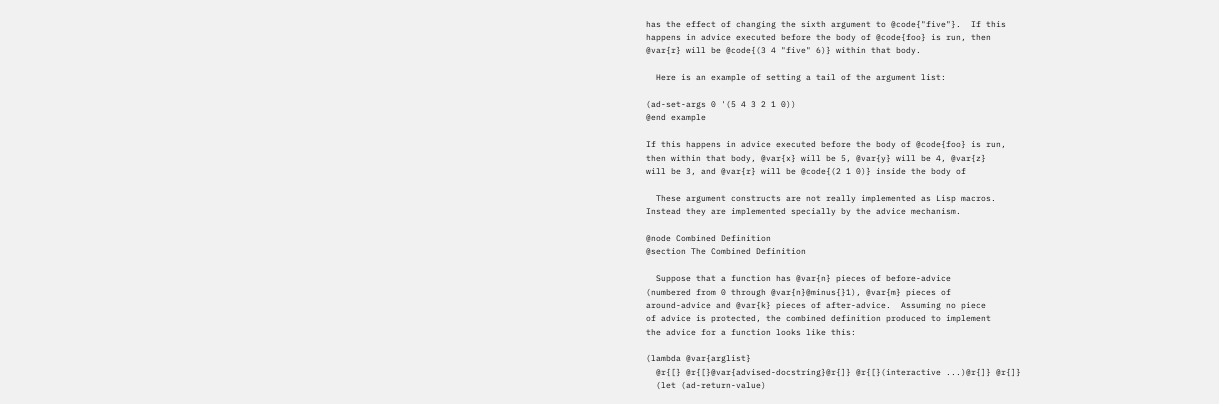has the effect of changing the sixth argument to @code{"five"}.  If this
happens in advice executed before the body of @code{foo} is run, then
@var{r} will be @code{(3 4 "five" 6)} within that body.

  Here is an example of setting a tail of the argument list:

(ad-set-args 0 '(5 4 3 2 1 0))
@end example

If this happens in advice executed before the body of @code{foo} is run,
then within that body, @var{x} will be 5, @var{y} will be 4, @var{z}
will be 3, and @var{r} will be @code{(2 1 0)} inside the body of

  These argument constructs are not really implemented as Lisp macros.
Instead they are implemented specially by the advice mechanism.

@node Combined Definition
@section The Combined Definition

  Suppose that a function has @var{n} pieces of before-advice
(numbered from 0 through @var{n}@minus{}1), @var{m} pieces of
around-advice and @var{k} pieces of after-advice.  Assuming no piece
of advice is protected, the combined definition produced to implement
the advice for a function looks like this:

(lambda @var{arglist}
  @r{[} @r{[}@var{advised-docstring}@r{]} @r{[}(interactive ...)@r{]} @r{]}
  (let (ad-return-value)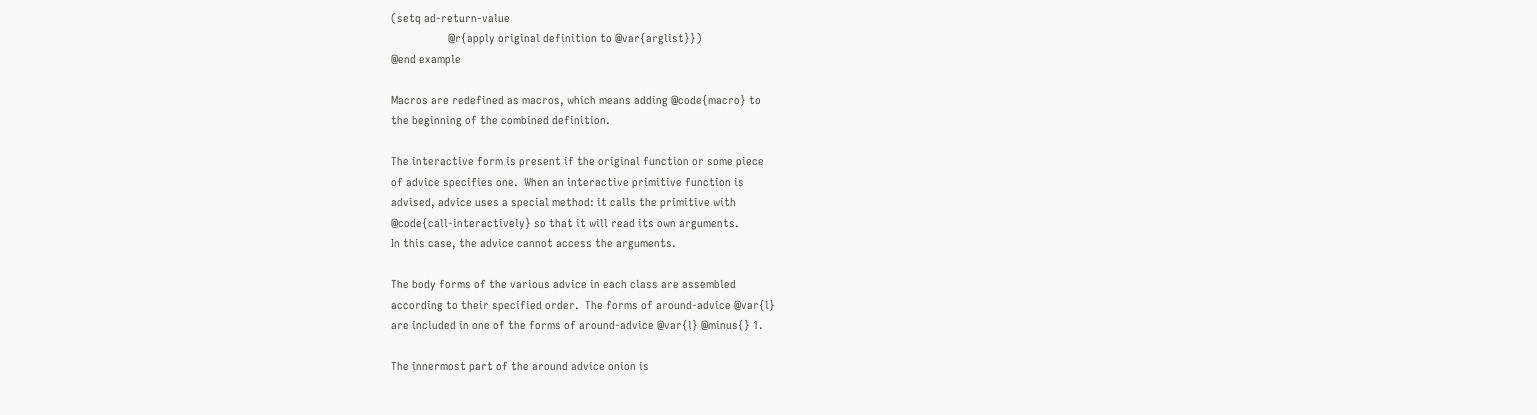(setq ad-return-value
                   @r{apply original definition to @var{arglist}})
@end example

Macros are redefined as macros, which means adding @code{macro} to
the beginning of the combined definition.

The interactive form is present if the original function or some piece
of advice specifies one.  When an interactive primitive function is
advised, advice uses a special method: it calls the primitive with
@code{call-interactively} so that it will read its own arguments.
In this case, the advice cannot access the arguments.

The body forms of the various advice in each class are assembled
according to their specified order.  The forms of around-advice @var{l}
are included in one of the forms of around-advice @var{l} @minus{} 1.

The innermost part of the around advice onion is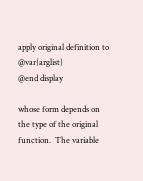apply original definition to @var{arglist}
@end display

whose form depends on the type of the original function.  The variable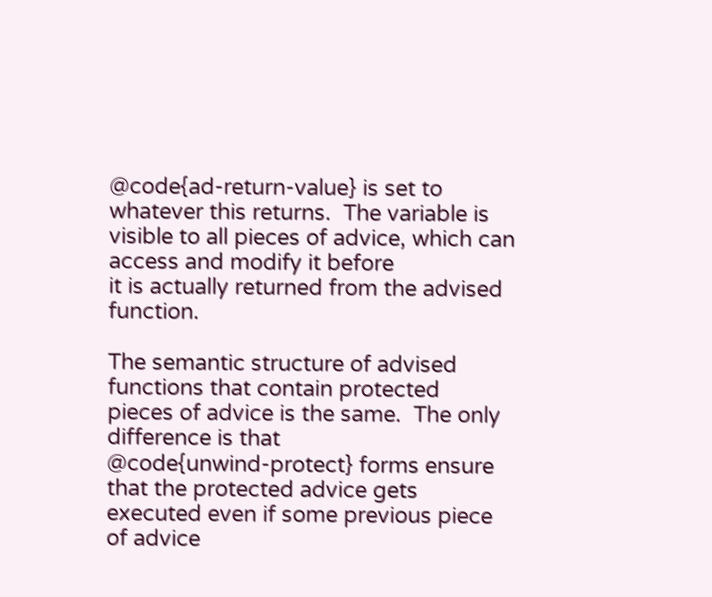@code{ad-return-value} is set to whatever this returns.  The variable is
visible to all pieces of advice, which can access and modify it before
it is actually returned from the advised function.

The semantic structure of advised functions that contain protected
pieces of advice is the same.  The only difference is that
@code{unwind-protect} forms ensure that the protected advice gets
executed even if some previous piece of advice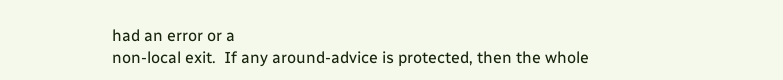had an error or a
non-local exit.  If any around-advice is protected, then the whole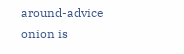around-advice onion is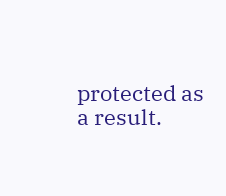protected as a result.